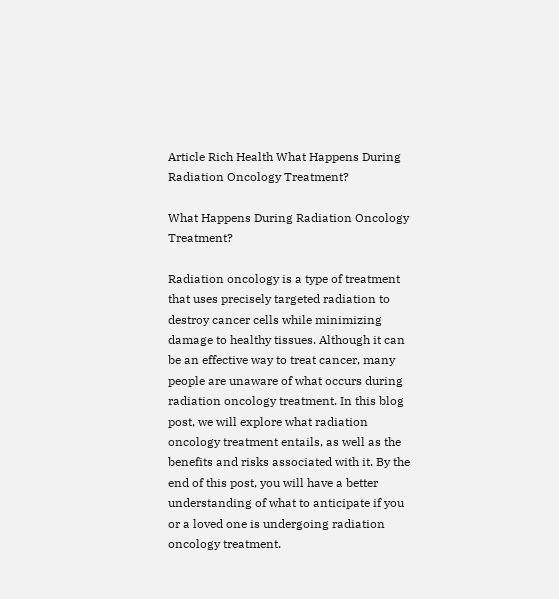Article Rich Health What Happens During Radiation Oncology Treatment?

What Happens During Radiation Oncology Treatment?

Radiation oncology is a type of treatment that uses precisely targeted radiation to destroy cancer cells while minimizing damage to healthy tissues. Although it can be an effective way to treat cancer, many people are unaware of what occurs during radiation oncology treatment. In this blog post, we will explore what radiation oncology treatment entails, as well as the benefits and risks associated with it. By the end of this post, you will have a better understanding of what to anticipate if you or a loved one is undergoing radiation oncology treatment.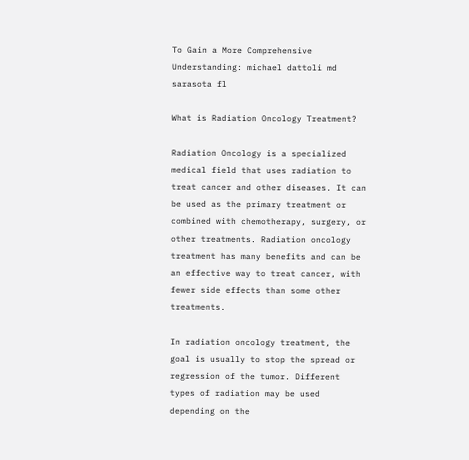To Gain a More Comprehensive Understanding: michael dattoli md sarasota fl

What is Radiation Oncology Treatment?

Radiation Oncology is a specialized medical field that uses radiation to treat cancer and other diseases. It can be used as the primary treatment or combined with chemotherapy, surgery, or other treatments. Radiation oncology treatment has many benefits and can be an effective way to treat cancer, with fewer side effects than some other treatments.

In radiation oncology treatment, the goal is usually to stop the spread or regression of the tumor. Different types of radiation may be used depending on the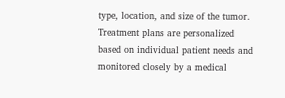type, location, and size of the tumor. Treatment plans are personalized based on individual patient needs and monitored closely by a medical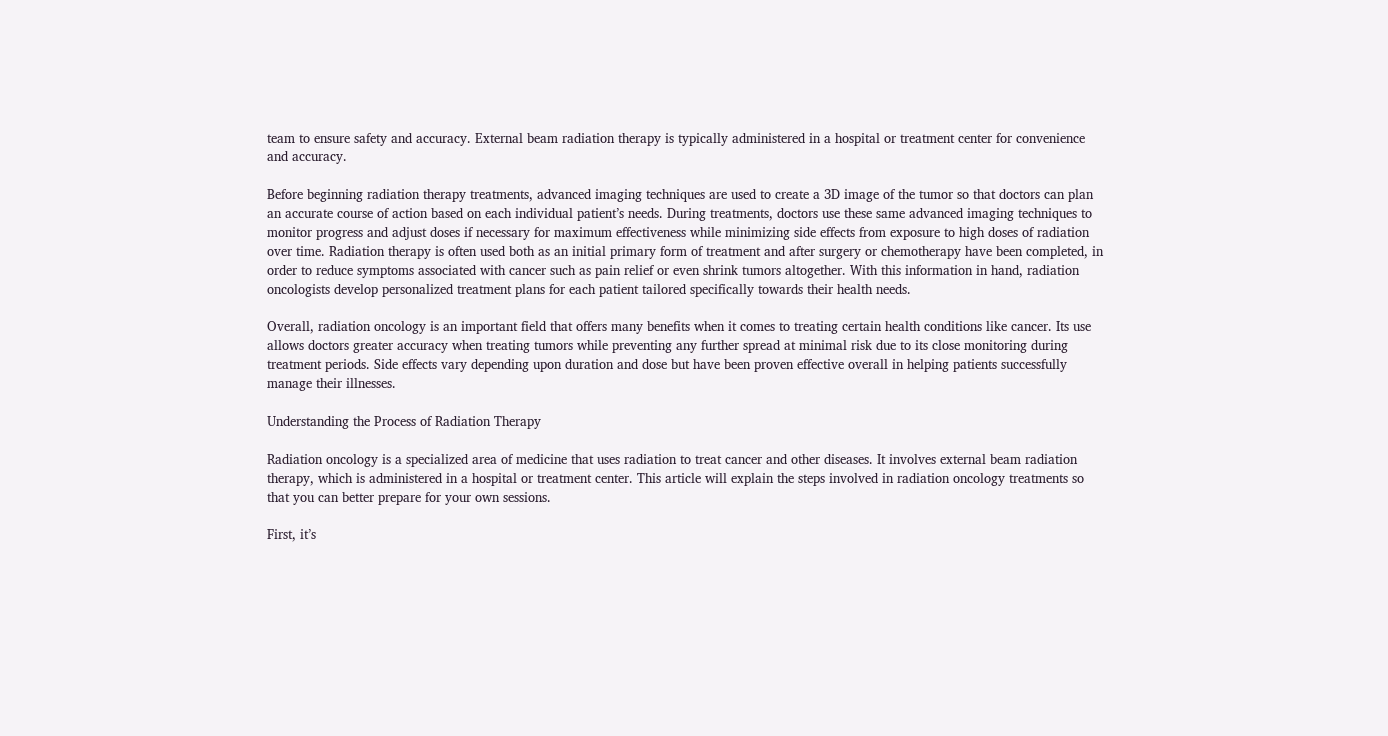team to ensure safety and accuracy. External beam radiation therapy is typically administered in a hospital or treatment center for convenience and accuracy.

Before beginning radiation therapy treatments, advanced imaging techniques are used to create a 3D image of the tumor so that doctors can plan an accurate course of action based on each individual patient’s needs. During treatments, doctors use these same advanced imaging techniques to monitor progress and adjust doses if necessary for maximum effectiveness while minimizing side effects from exposure to high doses of radiation over time. Radiation therapy is often used both as an initial primary form of treatment and after surgery or chemotherapy have been completed, in order to reduce symptoms associated with cancer such as pain relief or even shrink tumors altogether. With this information in hand, radiation oncologists develop personalized treatment plans for each patient tailored specifically towards their health needs.

Overall, radiation oncology is an important field that offers many benefits when it comes to treating certain health conditions like cancer. Its use allows doctors greater accuracy when treating tumors while preventing any further spread at minimal risk due to its close monitoring during treatment periods. Side effects vary depending upon duration and dose but have been proven effective overall in helping patients successfully manage their illnesses.

Understanding the Process of Radiation Therapy

Radiation oncology is a specialized area of medicine that uses radiation to treat cancer and other diseases. It involves external beam radiation therapy, which is administered in a hospital or treatment center. This article will explain the steps involved in radiation oncology treatments so that you can better prepare for your own sessions.

First, it’s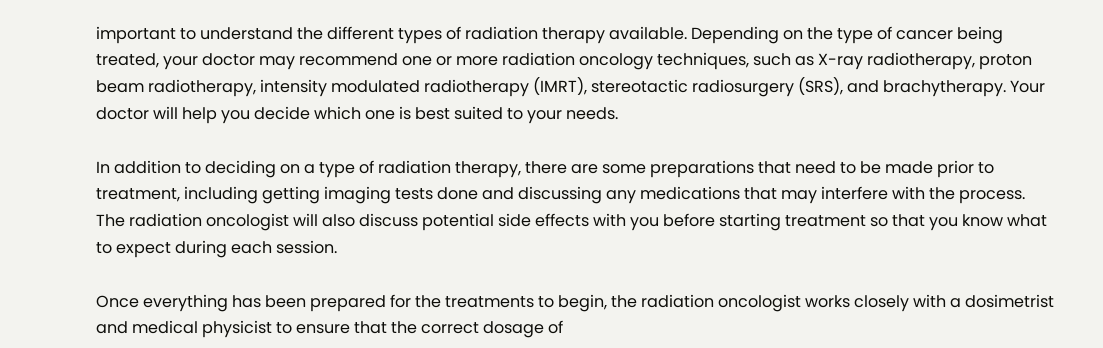important to understand the different types of radiation therapy available. Depending on the type of cancer being treated, your doctor may recommend one or more radiation oncology techniques, such as X-ray radiotherapy, proton beam radiotherapy, intensity modulated radiotherapy (IMRT), stereotactic radiosurgery (SRS), and brachytherapy. Your doctor will help you decide which one is best suited to your needs.

In addition to deciding on a type of radiation therapy, there are some preparations that need to be made prior to treatment, including getting imaging tests done and discussing any medications that may interfere with the process. The radiation oncologist will also discuss potential side effects with you before starting treatment so that you know what to expect during each session.

Once everything has been prepared for the treatments to begin, the radiation oncologist works closely with a dosimetrist and medical physicist to ensure that the correct dosage of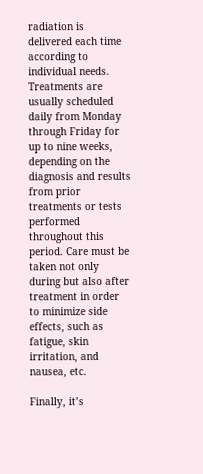radiation is delivered each time according to individual needs. Treatments are usually scheduled daily from Monday through Friday for up to nine weeks, depending on the diagnosis and results from prior treatments or tests performed throughout this period. Care must be taken not only during but also after treatment in order to minimize side effects, such as fatigue, skin irritation, and nausea, etc.

Finally, it’s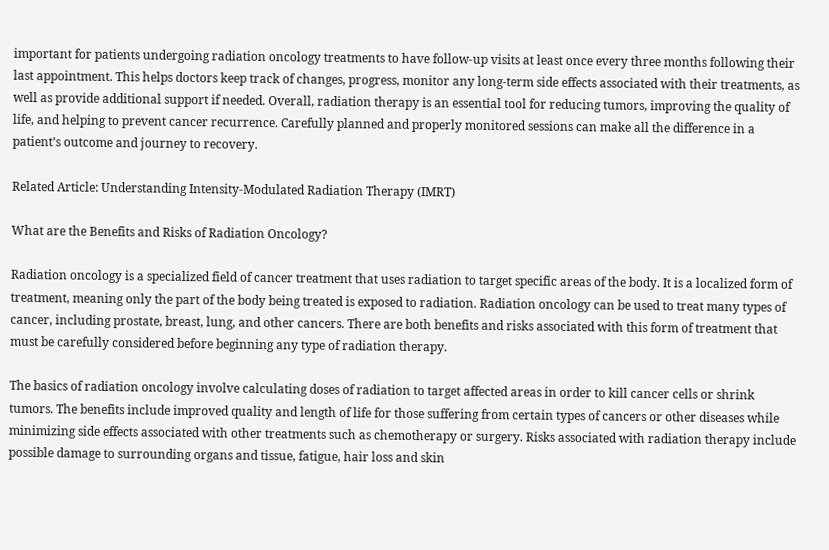important for patients undergoing radiation oncology treatments to have follow-up visits at least once every three months following their last appointment. This helps doctors keep track of changes, progress, monitor any long-term side effects associated with their treatments, as well as provide additional support if needed. Overall, radiation therapy is an essential tool for reducing tumors, improving the quality of life, and helping to prevent cancer recurrence. Carefully planned and properly monitored sessions can make all the difference in a patient’s outcome and journey to recovery.

Related Article: Understanding Intensity-Modulated Radiation Therapy (IMRT)

What are the Benefits and Risks of Radiation Oncology?

Radiation oncology is a specialized field of cancer treatment that uses radiation to target specific areas of the body. It is a localized form of treatment, meaning only the part of the body being treated is exposed to radiation. Radiation oncology can be used to treat many types of cancer, including prostate, breast, lung, and other cancers. There are both benefits and risks associated with this form of treatment that must be carefully considered before beginning any type of radiation therapy.

The basics of radiation oncology involve calculating doses of radiation to target affected areas in order to kill cancer cells or shrink tumors. The benefits include improved quality and length of life for those suffering from certain types of cancers or other diseases while minimizing side effects associated with other treatments such as chemotherapy or surgery. Risks associated with radiation therapy include possible damage to surrounding organs and tissue, fatigue, hair loss and skin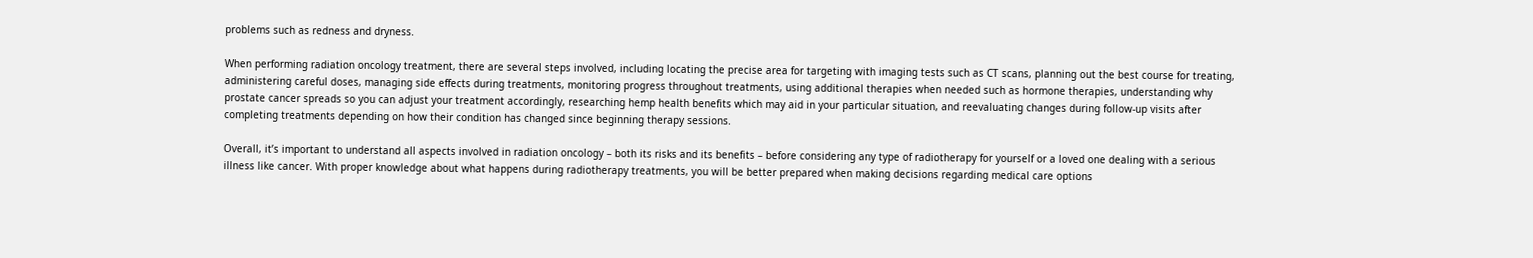problems such as redness and dryness.

When performing radiation oncology treatment, there are several steps involved, including locating the precise area for targeting with imaging tests such as CT scans, planning out the best course for treating, administering careful doses, managing side effects during treatments, monitoring progress throughout treatments, using additional therapies when needed such as hormone therapies, understanding why prostate cancer spreads so you can adjust your treatment accordingly, researching hemp health benefits which may aid in your particular situation, and reevaluating changes during follow-up visits after completing treatments depending on how their condition has changed since beginning therapy sessions.

Overall, it’s important to understand all aspects involved in radiation oncology – both its risks and its benefits – before considering any type of radiotherapy for yourself or a loved one dealing with a serious illness like cancer. With proper knowledge about what happens during radiotherapy treatments, you will be better prepared when making decisions regarding medical care options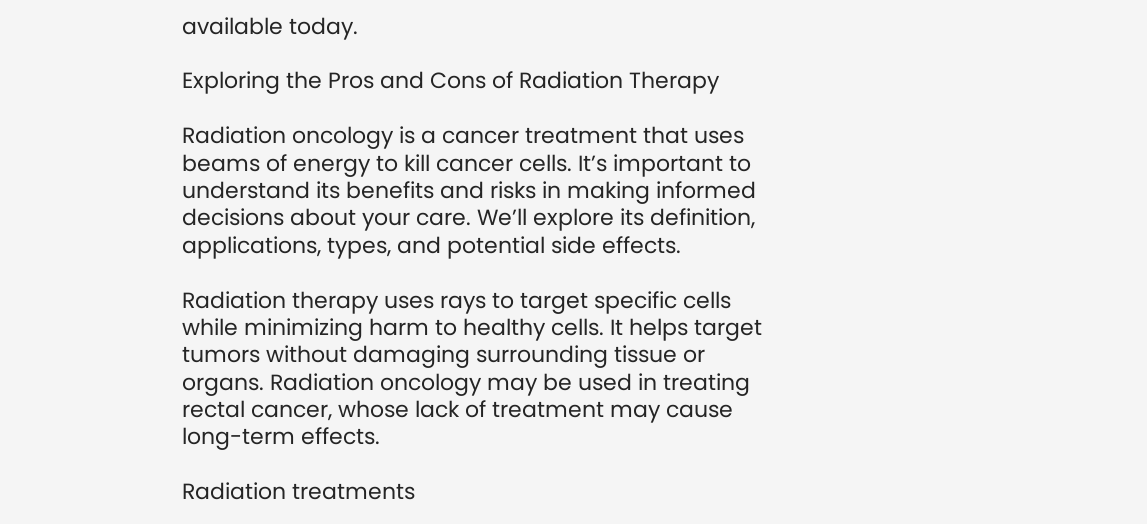available today.

Exploring the Pros and Cons of Radiation Therapy

Radiation oncology is a cancer treatment that uses beams of energy to kill cancer cells. It’s important to understand its benefits and risks in making informed decisions about your care. We’ll explore its definition, applications, types, and potential side effects.

Radiation therapy uses rays to target specific cells while minimizing harm to healthy cells. It helps target tumors without damaging surrounding tissue or organs. Radiation oncology may be used in treating rectal cancer, whose lack of treatment may cause long-term effects.

Radiation treatments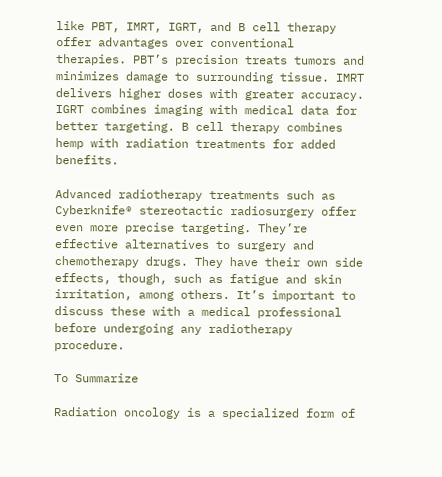like PBT, IMRT, IGRT, and B cell therapy offer advantages over conventional therapies. PBT’s precision treats tumors and minimizes damage to surrounding tissue. IMRT delivers higher doses with greater accuracy. IGRT combines imaging with medical data for better targeting. B cell therapy combines hemp with radiation treatments for added benefits.

Advanced radiotherapy treatments such as Cyberknife® stereotactic radiosurgery offer even more precise targeting. They’re effective alternatives to surgery and chemotherapy drugs. They have their own side effects, though, such as fatigue and skin irritation, among others. It’s important to discuss these with a medical professional before undergoing any radiotherapy procedure.

To Summarize

Radiation oncology is a specialized form of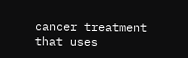cancer treatment that uses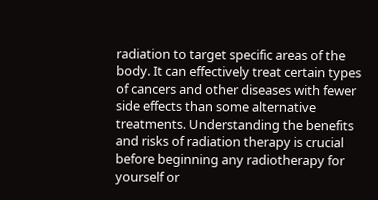radiation to target specific areas of the body. It can effectively treat certain types of cancers and other diseases with fewer side effects than some alternative treatments. Understanding the benefits and risks of radiation therapy is crucial before beginning any radiotherapy for yourself or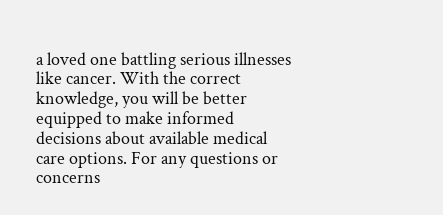a loved one battling serious illnesses like cancer. With the correct knowledge, you will be better equipped to make informed decisions about available medical care options. For any questions or concerns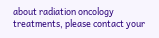about radiation oncology treatments, please contact your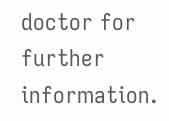doctor for further information.